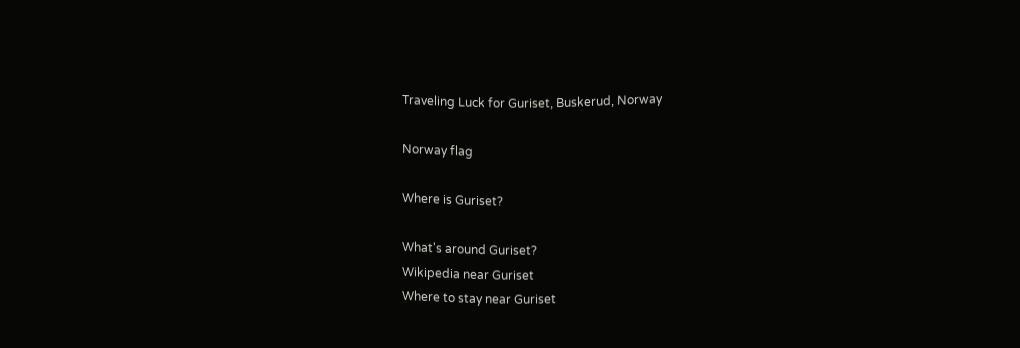Traveling Luck for Guriset, Buskerud, Norway

Norway flag

Where is Guriset?

What's around Guriset?
Wikipedia near Guriset
Where to stay near Guriset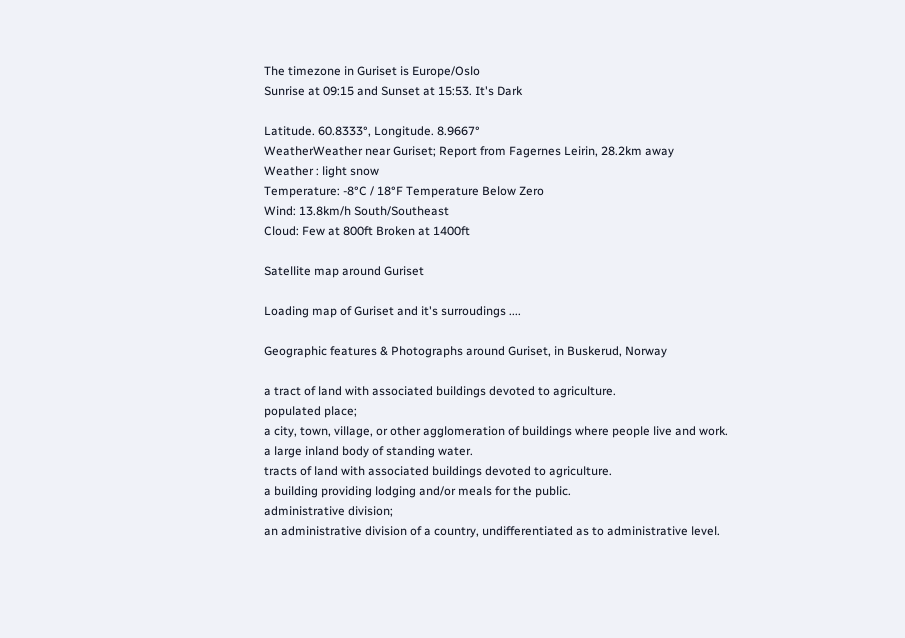The timezone in Guriset is Europe/Oslo
Sunrise at 09:15 and Sunset at 15:53. It's Dark

Latitude. 60.8333°, Longitude. 8.9667°
WeatherWeather near Guriset; Report from Fagernes Leirin, 28.2km away
Weather : light snow
Temperature: -8°C / 18°F Temperature Below Zero
Wind: 13.8km/h South/Southeast
Cloud: Few at 800ft Broken at 1400ft

Satellite map around Guriset

Loading map of Guriset and it's surroudings ....

Geographic features & Photographs around Guriset, in Buskerud, Norway

a tract of land with associated buildings devoted to agriculture.
populated place;
a city, town, village, or other agglomeration of buildings where people live and work.
a large inland body of standing water.
tracts of land with associated buildings devoted to agriculture.
a building providing lodging and/or meals for the public.
administrative division;
an administrative division of a country, undifferentiated as to administrative level.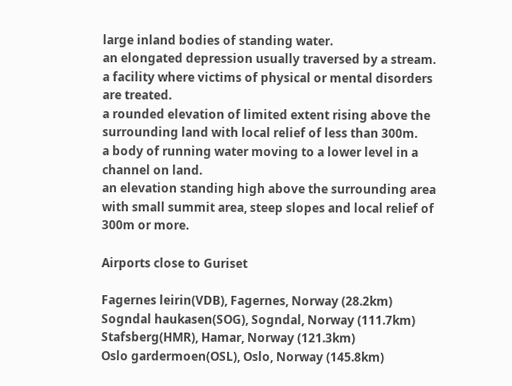large inland bodies of standing water.
an elongated depression usually traversed by a stream.
a facility where victims of physical or mental disorders are treated.
a rounded elevation of limited extent rising above the surrounding land with local relief of less than 300m.
a body of running water moving to a lower level in a channel on land.
an elevation standing high above the surrounding area with small summit area, steep slopes and local relief of 300m or more.

Airports close to Guriset

Fagernes leirin(VDB), Fagernes, Norway (28.2km)
Sogndal haukasen(SOG), Sogndal, Norway (111.7km)
Stafsberg(HMR), Hamar, Norway (121.3km)
Oslo gardermoen(OSL), Oslo, Norway (145.8km)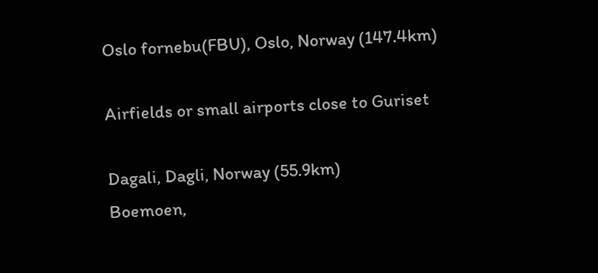Oslo fornebu(FBU), Oslo, Norway (147.4km)

Airfields or small airports close to Guriset

Dagali, Dagli, Norway (55.9km)
Boemoen,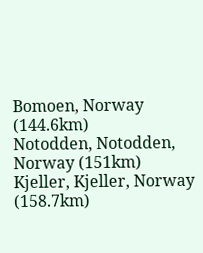Bomoen, Norway (144.6km)
Notodden, Notodden, Norway (151km)
Kjeller, Kjeller, Norway (158.7km)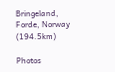Bringeland, Forde, Norway (194.5km)

Photos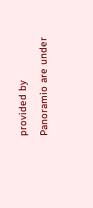provided by Panoramio are under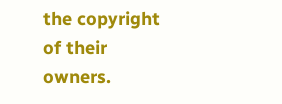the copyright of their owners.